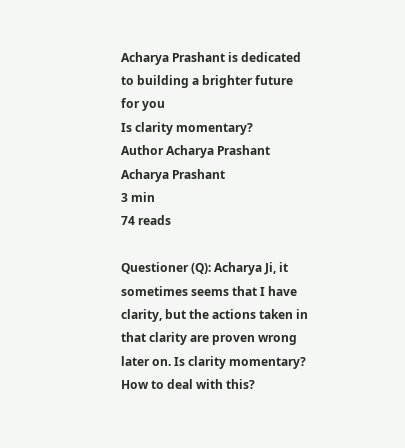Acharya Prashant is dedicated to building a brighter future for you
Is clarity momentary?
Author Acharya Prashant
Acharya Prashant
3 min
74 reads

Questioner (Q): Acharya Ji, it sometimes seems that I have clarity, but the actions taken in that clarity are proven wrong later on. Is clarity momentary? How to deal with this?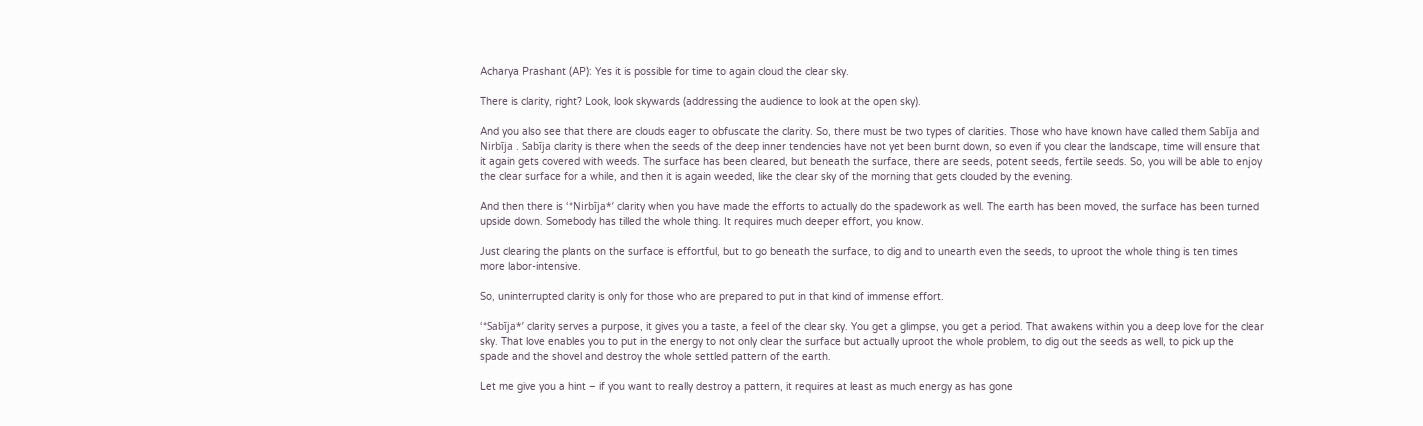Acharya Prashant (AP): Yes it is possible for time to again cloud the clear sky.

There is clarity, right? Look, look skywards (addressing the audience to look at the open sky).

And you also see that there are clouds eager to obfuscate the clarity. So, there must be two types of clarities. Those who have known have called them Sabīja and Nirbīja . Sabīja clarity is there when the seeds of the deep inner tendencies have not yet been burnt down, so even if you clear the landscape, time will ensure that it again gets covered with weeds. The surface has been cleared, but beneath the surface, there are seeds, potent seeds, fertile seeds. So, you will be able to enjoy the clear surface for a while, and then it is again weeded, like the clear sky of the morning that gets clouded by the evening.

And then there is ‘*Nirbīja*’ clarity when you have made the efforts to actually do the spadework as well. The earth has been moved, the surface has been turned upside down. Somebody has tilled the whole thing. It requires much deeper effort, you know.

Just clearing the plants on the surface is effortful, but to go beneath the surface, to dig and to unearth even the seeds, to uproot the whole thing is ten times more labor-intensive.

So, uninterrupted clarity is only for those who are prepared to put in that kind of immense effort.

‘*Sabīja*’ clarity serves a purpose, it gives you a taste, a feel of the clear sky. You get a glimpse, you get a period. That awakens within you a deep love for the clear sky. That love enables you to put in the energy to not only clear the surface but actually uproot the whole problem, to dig out the seeds as well, to pick up the spade and the shovel and destroy the whole settled pattern of the earth.

Let me give you a hint – if you want to really destroy a pattern, it requires at least as much energy as has gone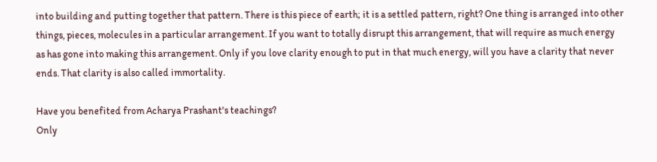into building and putting together that pattern. There is this piece of earth; it is a settled pattern, right? One thing is arranged into other things, pieces, molecules in a particular arrangement. If you want to totally disrupt this arrangement, that will require as much energy as has gone into making this arrangement. Only if you love clarity enough to put in that much energy, will you have a clarity that never ends. That clarity is also called immortality.

Have you benefited from Acharya Prashant's teachings?
Only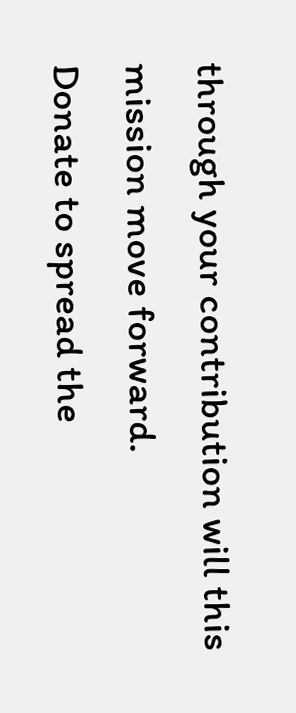through your contribution will this mission move forward.
Donate to spread the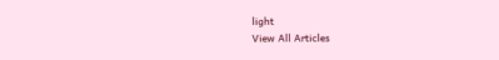light
View All Articles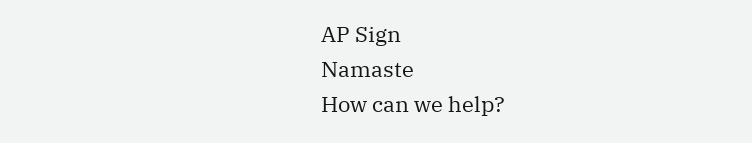AP Sign
Namaste
How can we help?